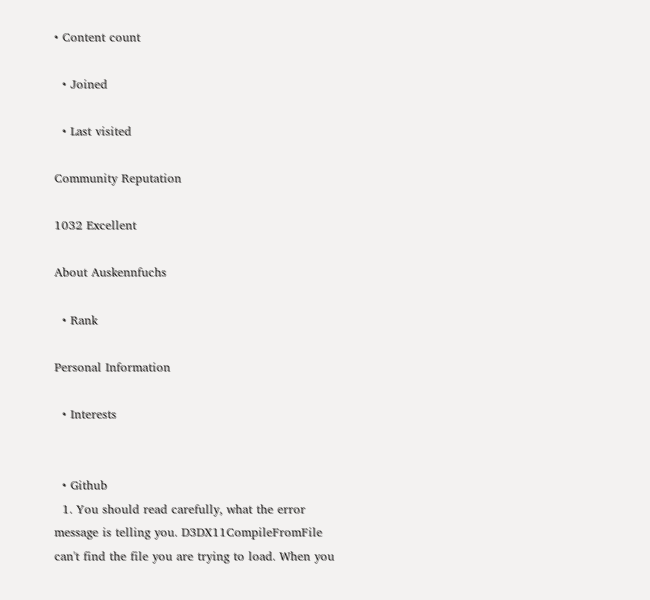• Content count

  • Joined

  • Last visited

Community Reputation

1032 Excellent

About Auskennfuchs

  • Rank

Personal Information

  • Interests


  • Github
  1. You should read carefully, what the error message is telling you. D3DX11CompileFromFile can't find the file you are trying to load. When you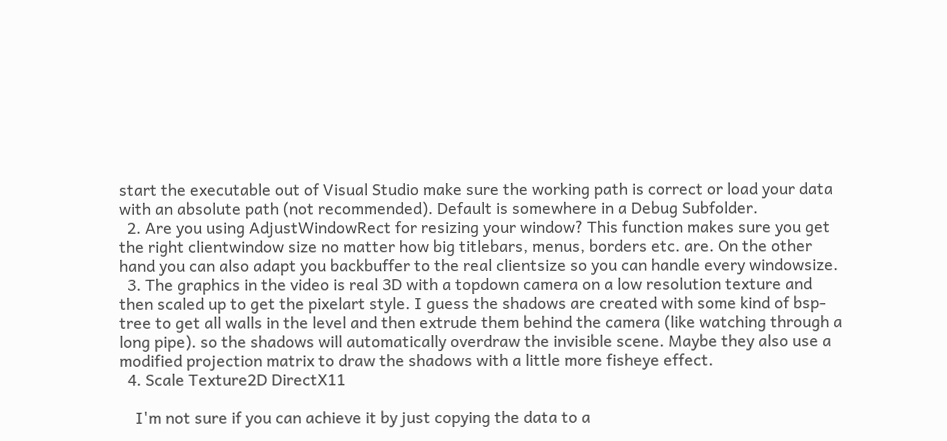start the executable out of Visual Studio make sure the working path is correct or load your data with an absolute path (not recommended). Default is somewhere in a Debug Subfolder.
  2. Are you using AdjustWindowRect for resizing your window? This function makes sure you get the right clientwindow size no matter how big titlebars, menus, borders etc. are. On the other hand you can also adapt you backbuffer to the real clientsize so you can handle every windowsize.
  3. The graphics in the video is real 3D with a topdown camera on a low resolution texture and then scaled up to get the pixelart style. I guess the shadows are created with some kind of bsp-tree to get all walls in the level and then extrude them behind the camera (like watching through a long pipe). so the shadows will automatically overdraw the invisible scene. Maybe they also use a modified projection matrix to draw the shadows with a little more fisheye effect.
  4. Scale Texture2D DirectX11

    I'm not sure if you can achieve it by just copying the data to a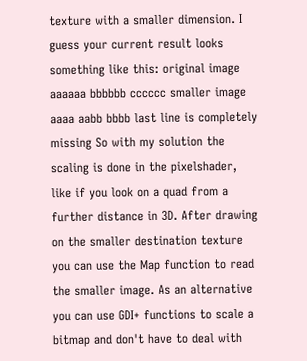texture with a smaller dimension. I guess your current result looks something like this: original image aaaaaa bbbbbb cccccc smaller image aaaa aabb bbbb last line is completely missing So with my solution the scaling is done in the pixelshader, like if you look on a quad from a further distance in 3D. After drawing on the smaller destination texture you can use the Map function to read the smaller image. As an alternative you can use GDI+ functions to scale a bitmap and don't have to deal with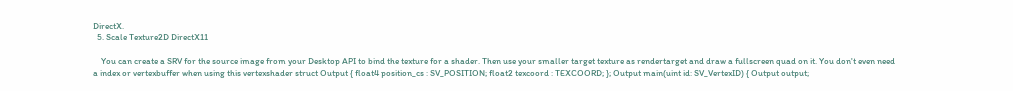DirectX.
  5. Scale Texture2D DirectX11

    You can create a SRV for the source image from your Desktop API to bind the texture for a shader. Then use your smaller target texture as rendertarget and draw a fullscreen quad on it. You don't even need a index or vertexbuffer when using this vertexshader struct Output { float4 position_cs : SV_POSITION; float2 texcoord : TEXCOORD; }; Output main(uint id: SV_VertexID) { Output output;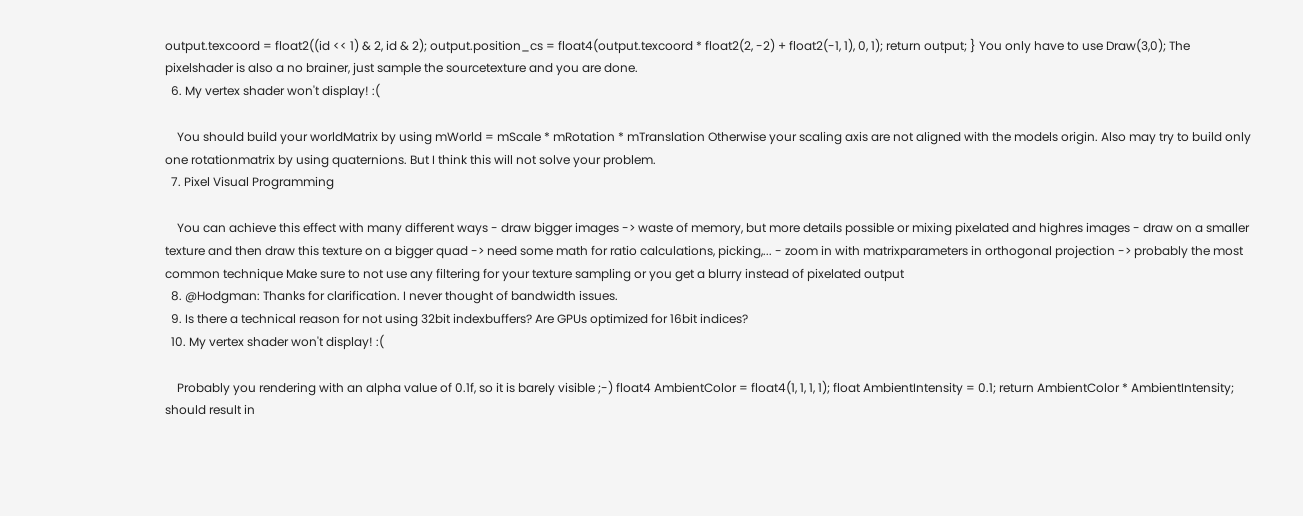output.texcoord = float2((id << 1) & 2, id & 2); output.position_cs = float4(output.texcoord * float2(2, -2) + float2(-1, 1), 0, 1); return output; } You only have to use Draw(3,0); The pixelshader is also a no brainer, just sample the sourcetexture and you are done.
  6. My vertex shader won't display! :(

    You should build your worldMatrix by using mWorld = mScale * mRotation * mTranslation Otherwise your scaling axis are not aligned with the models origin. Also may try to build only one rotationmatrix by using quaternions. But I think this will not solve your problem.
  7. Pixel Visual Programming

    You can achieve this effect with many different ways - draw bigger images -> waste of memory, but more details possible or mixing pixelated and highres images - draw on a smaller texture and then draw this texture on a bigger quad -> need some math for ratio calculations, picking,... - zoom in with matrixparameters in orthogonal projection -> probably the most common technique Make sure to not use any filtering for your texture sampling or you get a blurry instead of pixelated output
  8. @Hodgman: Thanks for clarification. I never thought of bandwidth issues.
  9. Is there a technical reason for not using 32bit indexbuffers? Are GPUs optimized for 16bit indices?
  10. My vertex shader won't display! :(

    Probably you rendering with an alpha value of 0.1f, so it is barely visible ;-) float4 AmbientColor = float4(1, 1, 1, 1); float AmbientIntensity = 0.1; return AmbientColor * AmbientIntensity; should result in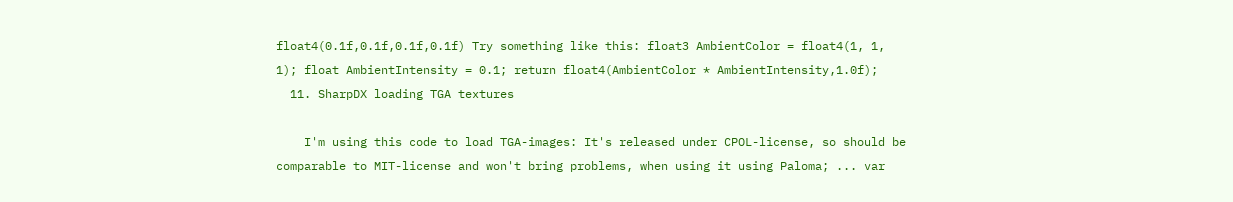float4(0.1f,0.1f,0.1f,0.1f) Try something like this: float3 AmbientColor = float4(1, 1, 1); float AmbientIntensity = 0.1; return float4(AmbientColor * AmbientIntensity,1.0f);
  11. SharpDX loading TGA textures

    I'm using this code to load TGA-images: It's released under CPOL-license, so should be comparable to MIT-license and won't bring problems, when using it using Paloma; ... var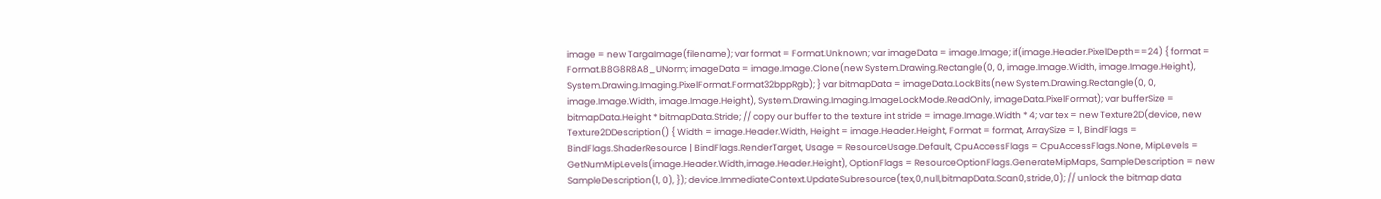image = new TargaImage(filename); var format = Format.Unknown; var imageData = image.Image; if(image.Header.PixelDepth==24) { format = Format.B8G8R8A8_UNorm; imageData = image.Image.Clone(new System.Drawing.Rectangle(0, 0, image.Image.Width, image.Image.Height), System.Drawing.Imaging.PixelFormat.Format32bppRgb); } var bitmapData = imageData.LockBits(new System.Drawing.Rectangle(0, 0, image.Image.Width, image.Image.Height), System.Drawing.Imaging.ImageLockMode.ReadOnly, imageData.PixelFormat); var bufferSize = bitmapData.Height * bitmapData.Stride; // copy our buffer to the texture int stride = image.Image.Width * 4; var tex = new Texture2D(device, new Texture2DDescription() { Width = image.Header.Width, Height = image.Header.Height, Format = format, ArraySize = 1, BindFlags = BindFlags.ShaderResource | BindFlags.RenderTarget, Usage = ResourceUsage.Default, CpuAccessFlags = CpuAccessFlags.None, MipLevels = GetNumMipLevels(image.Header.Width,image.Header.Height), OptionFlags = ResourceOptionFlags.GenerateMipMaps, SampleDescription = new SampleDescription(1, 0), }); device.ImmediateContext.UpdateSubresource(tex,0,null,bitmapData.Scan0,stride,0); // unlock the bitmap data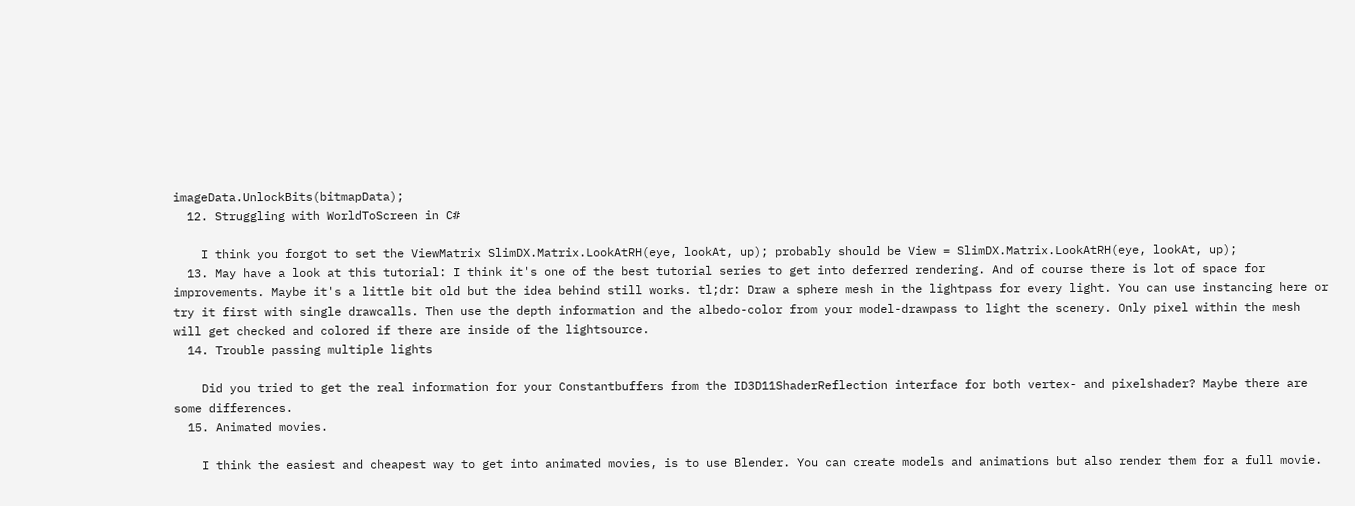imageData.UnlockBits(bitmapData);
  12. Struggling with WorldToScreen in C#

    I think you forgot to set the ViewMatrix SlimDX.Matrix.LookAtRH(eye, lookAt, up); probably should be View = SlimDX.Matrix.LookAtRH(eye, lookAt, up);
  13. May have a look at this tutorial: I think it's one of the best tutorial series to get into deferred rendering. And of course there is lot of space for improvements. Maybe it's a little bit old but the idea behind still works. tl;dr: Draw a sphere mesh in the lightpass for every light. You can use instancing here or try it first with single drawcalls. Then use the depth information and the albedo-color from your model-drawpass to light the scenery. Only pixel within the mesh will get checked and colored if there are inside of the lightsource.
  14. Trouble passing multiple lights

    Did you tried to get the real information for your Constantbuffers from the ID3D11ShaderReflection interface for both vertex- and pixelshader? Maybe there are some differences.
  15. Animated movies.

    I think the easiest and cheapest way to get into animated movies, is to use Blender. You can create models and animations but also render them for a full movie.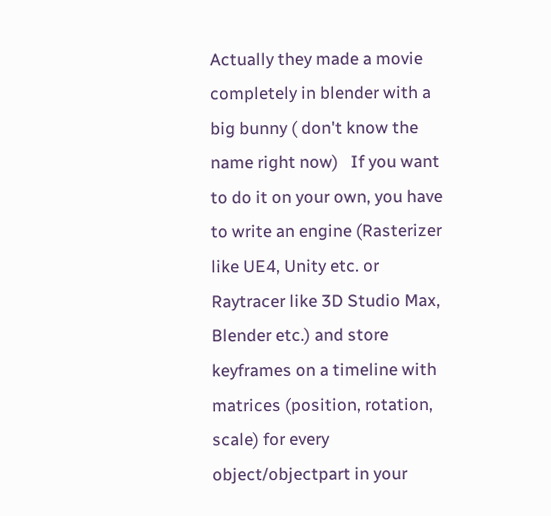Actually they made a movie completely in blender with a big bunny ( don't know the name right now)   If you want to do it on your own, you have to write an engine (Rasterizer like UE4, Unity etc. or Raytracer like 3D Studio Max, Blender etc.) and store keyframes on a timeline with matrices (position, rotation, scale) for every object/objectpart in your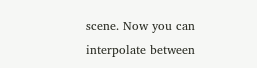scene. Now you can interpolate between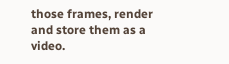those frames, render and store them as a video.